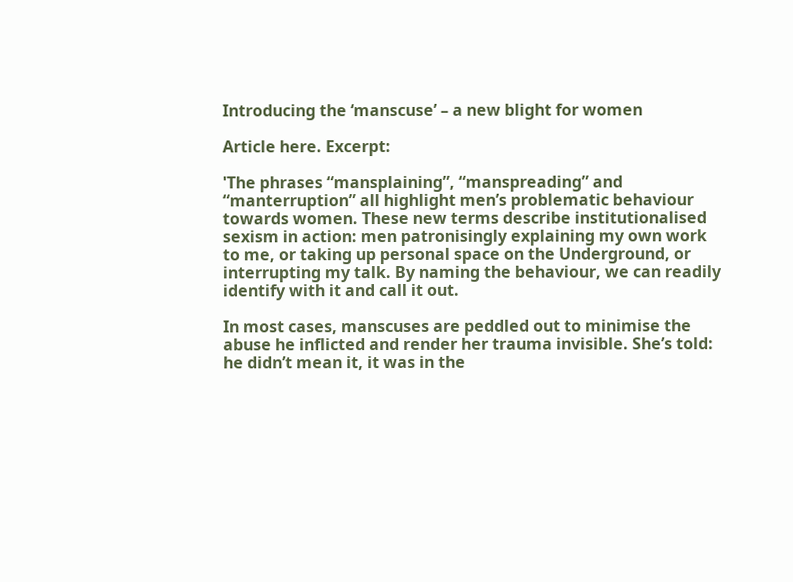Introducing the ‘manscuse’ – a new blight for women

Article here. Excerpt:

'The phrases “mansplaining”, “manspreading” and “manterruption” all highlight men’s problematic behaviour towards women. These new terms describe institutionalised sexism in action: men patronisingly explaining my own work to me, or taking up personal space on the Underground, or interrupting my talk. By naming the behaviour, we can readily identify with it and call it out.

In most cases, manscuses are peddled out to minimise the abuse he inflicted and render her trauma invisible. She’s told: he didn’t mean it, it was in the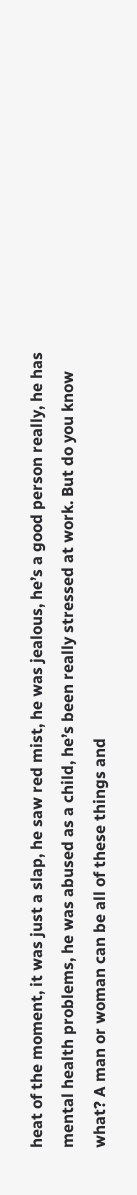heat of the moment, it was just a slap, he saw red mist, he was jealous, he’s a good person really, he has mental health problems, he was abused as a child, he’s been really stressed at work. But do you know what? A man or woman can be all of these things and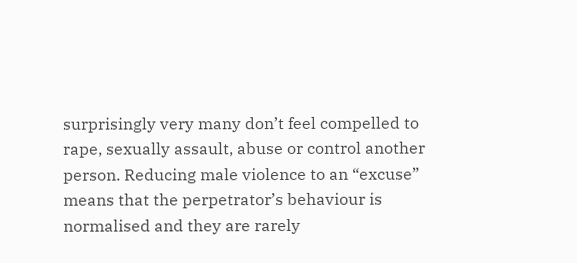surprisingly very many don’t feel compelled to rape, sexually assault, abuse or control another person. Reducing male violence to an “excuse” means that the perpetrator’s behaviour is normalised and they are rarely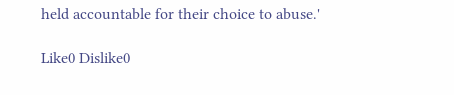held accountable for their choice to abuse.'

Like0 Dislike0